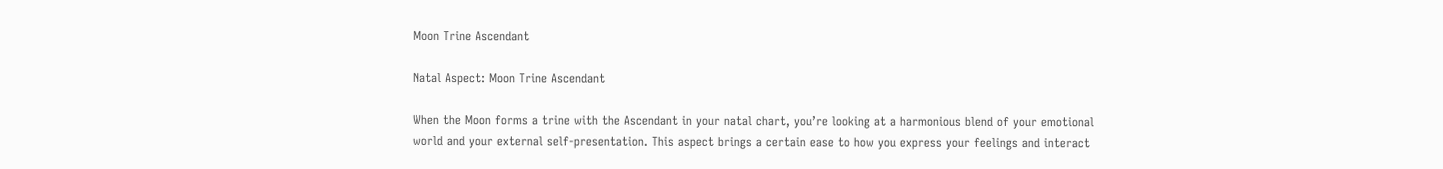Moon Trine Ascendant

Natal Aspect: Moon Trine Ascendant

When the Moon forms a trine with the Ascendant in your natal chart, you’re looking at a harmonious blend of your emotional world and your external self-presentation. This aspect brings a certain ease to how you express your feelings and interact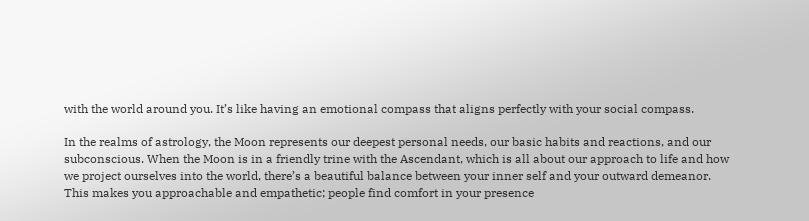with the world around you. It’s like having an emotional compass that aligns perfectly with your social compass.

In the realms of astrology, the Moon represents our deepest personal needs, our basic habits and reactions, and our subconscious. When the Moon is in a friendly trine with the Ascendant, which is all about our approach to life and how we project ourselves into the world, there’s a beautiful balance between your inner self and your outward demeanor. This makes you approachable and empathetic; people find comfort in your presence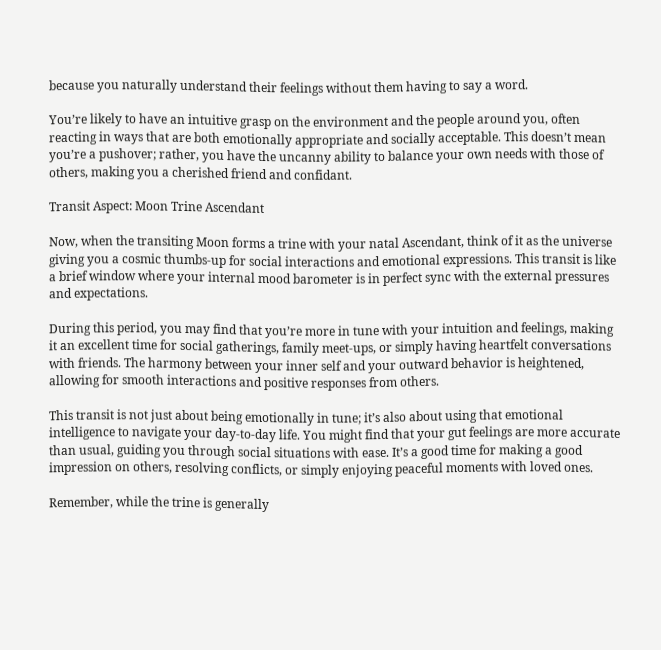because you naturally understand their feelings without them having to say a word.

You’re likely to have an intuitive grasp on the environment and the people around you, often reacting in ways that are both emotionally appropriate and socially acceptable. This doesn’t mean you’re a pushover; rather, you have the uncanny ability to balance your own needs with those of others, making you a cherished friend and confidant.

Transit Aspect: Moon Trine Ascendant

Now, when the transiting Moon forms a trine with your natal Ascendant, think of it as the universe giving you a cosmic thumbs-up for social interactions and emotional expressions. This transit is like a brief window where your internal mood barometer is in perfect sync with the external pressures and expectations.

During this period, you may find that you’re more in tune with your intuition and feelings, making it an excellent time for social gatherings, family meet-ups, or simply having heartfelt conversations with friends. The harmony between your inner self and your outward behavior is heightened, allowing for smooth interactions and positive responses from others.

This transit is not just about being emotionally in tune; it’s also about using that emotional intelligence to navigate your day-to-day life. You might find that your gut feelings are more accurate than usual, guiding you through social situations with ease. It’s a good time for making a good impression on others, resolving conflicts, or simply enjoying peaceful moments with loved ones.

Remember, while the trine is generally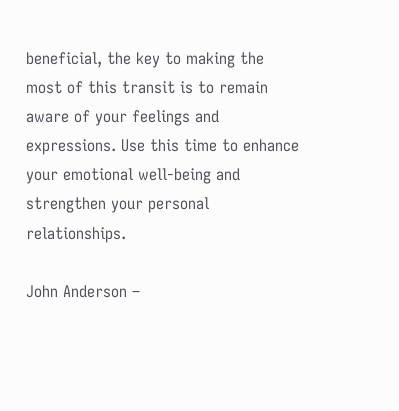beneficial, the key to making the most of this transit is to remain aware of your feelings and expressions. Use this time to enhance your emotional well-being and strengthen your personal relationships.

John Anderson –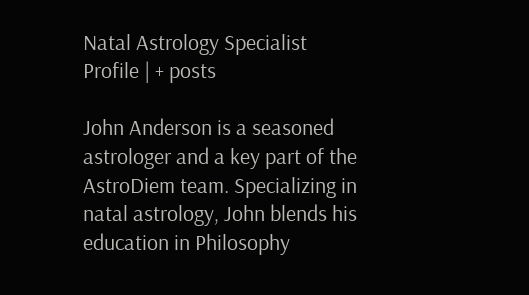Natal Astrology Specialist
Profile | + posts

John Anderson is a seasoned astrologer and a key part of the AstroDiem team. Specializing in natal astrology, John blends his education in Philosophy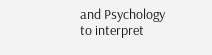and Psychology to interpret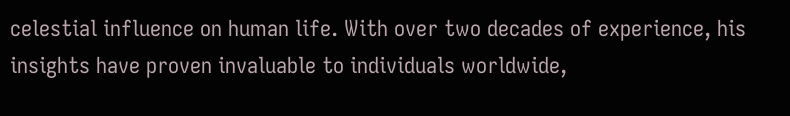celestial influence on human life. With over two decades of experience, his insights have proven invaluable to individuals worldwide,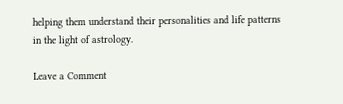helping them understand their personalities and life patterns in the light of astrology.

Leave a Comment